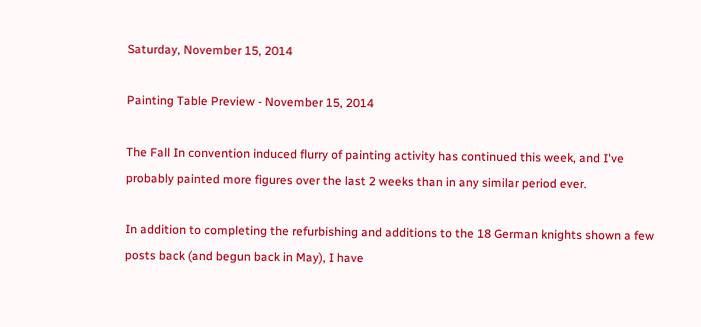Saturday, November 15, 2014

Painting Table Preview - November 15, 2014

The Fall In convention induced flurry of painting activity has continued this week, and I've probably painted more figures over the last 2 weeks than in any similar period ever.

In addition to completing the refurbishing and additions to the 18 German knights shown a few posts back (and begun back in May), I have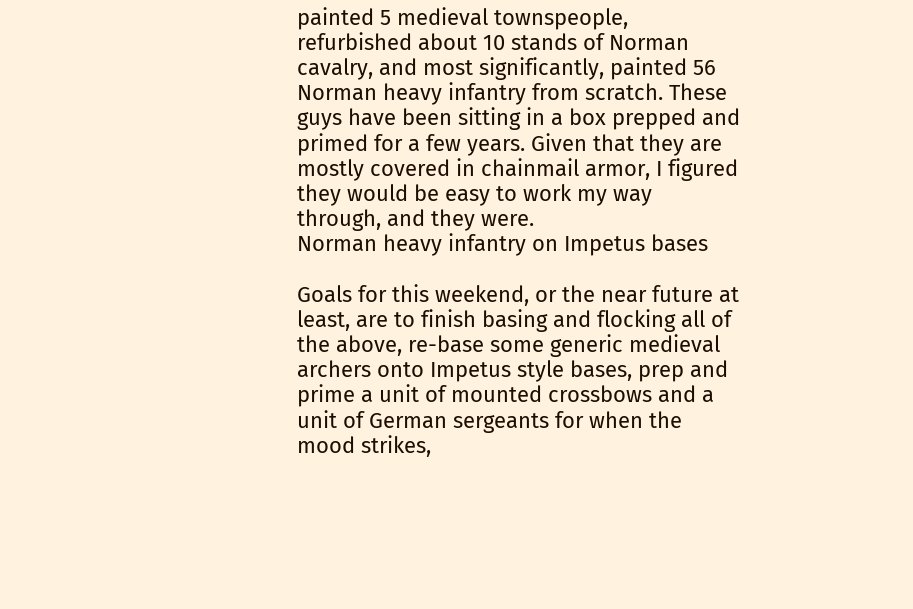painted 5 medieval townspeople, refurbished about 10 stands of Norman cavalry, and most significantly, painted 56 Norman heavy infantry from scratch. These guys have been sitting in a box prepped and primed for a few years. Given that they are mostly covered in chainmail armor, I figured they would be easy to work my way through, and they were.
Norman heavy infantry on Impetus bases

Goals for this weekend, or the near future at least, are to finish basing and flocking all of the above, re-base some generic medieval archers onto Impetus style bases, prep and prime a unit of mounted crossbows and a unit of German sergeants for when the mood strikes,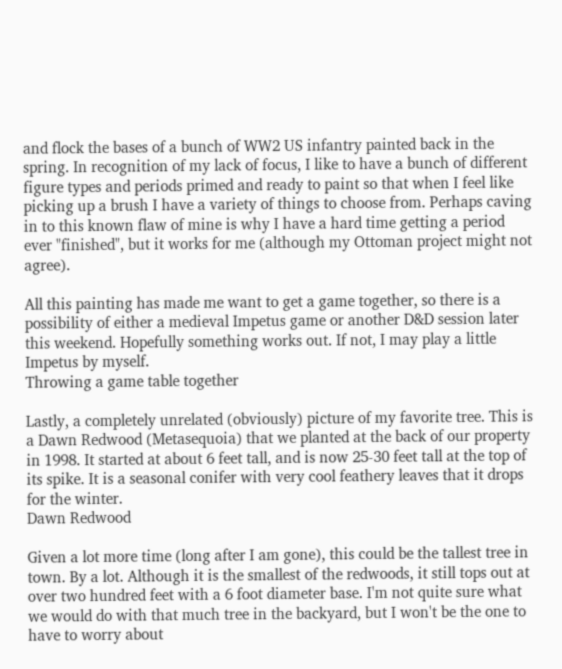and flock the bases of a bunch of WW2 US infantry painted back in the spring. In recognition of my lack of focus, I like to have a bunch of different figure types and periods primed and ready to paint so that when I feel like picking up a brush I have a variety of things to choose from. Perhaps caving in to this known flaw of mine is why I have a hard time getting a period ever "finished", but it works for me (although my Ottoman project might not agree).

All this painting has made me want to get a game together, so there is a possibility of either a medieval Impetus game or another D&D session later this weekend. Hopefully something works out. If not, I may play a little Impetus by myself.
Throwing a game table together

Lastly, a completely unrelated (obviously) picture of my favorite tree. This is a Dawn Redwood (Metasequoia) that we planted at the back of our property in 1998. It started at about 6 feet tall, and is now 25-30 feet tall at the top of its spike. It is a seasonal conifer with very cool feathery leaves that it drops for the winter.
Dawn Redwood

Given a lot more time (long after I am gone), this could be the tallest tree in town. By a lot. Although it is the smallest of the redwoods, it still tops out at over two hundred feet with a 6 foot diameter base. I'm not quite sure what we would do with that much tree in the backyard, but I won't be the one to have to worry about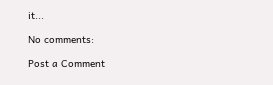it...

No comments:

Post a Comment